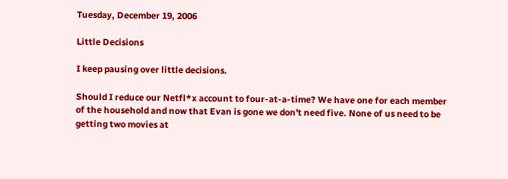Tuesday, December 19, 2006

Little Decisions

I keep pausing over little decisions.

Should I reduce our Netfl*x account to four-at-a-time? We have one for each member of the household and now that Evan is gone we don't need five. None of us need to be getting two movies at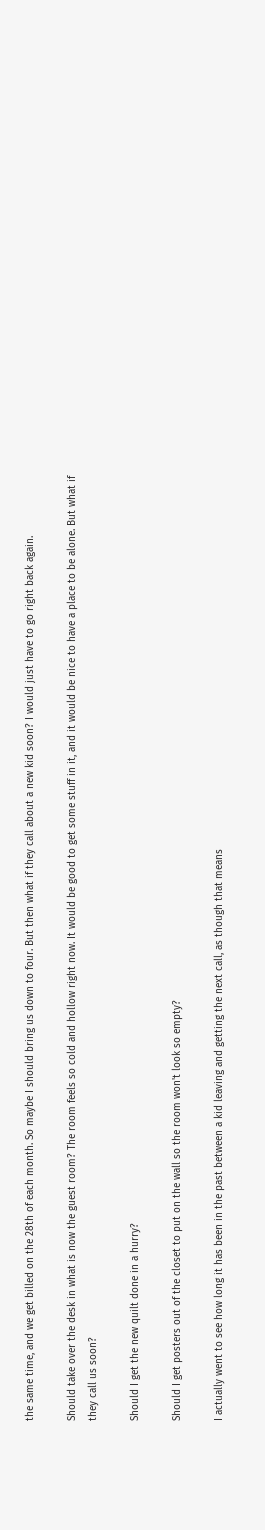the same time, and we get billed on the 28th of each month. So maybe I should bring us down to four. But then what if they call about a new kid soon? I would just have to go right back again.

Should take over the desk in what is now the guest room? The room feels so cold and hollow right now. It would be good to get some stuff in it, and it would be nice to have a place to be alone. But what if they call us soon?

Should I get the new quilt done in a hurry?

Should I get posters out of the closet to put on the wall so the room won't look so empty?

I actually went to see how long it has been in the past between a kid leaving and getting the next call, as though that means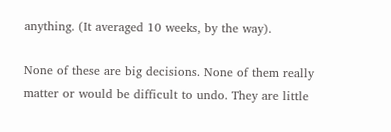anything. (It averaged 10 weeks, by the way).

None of these are big decisions. None of them really matter or would be difficult to undo. They are little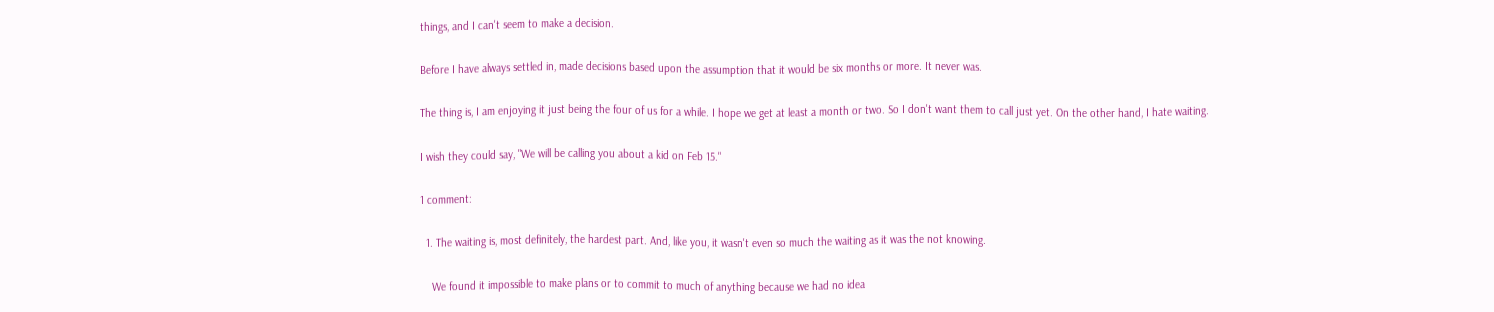things, and I can't seem to make a decision.

Before I have always settled in, made decisions based upon the assumption that it would be six months or more. It never was.

The thing is, I am enjoying it just being the four of us for a while. I hope we get at least a month or two. So I don't want them to call just yet. On the other hand, I hate waiting.

I wish they could say, "We will be calling you about a kid on Feb 15."

1 comment:

  1. The waiting is, most definitely, the hardest part. And, like you, it wasn't even so much the waiting as it was the not knowing.

    We found it impossible to make plans or to commit to much of anything because we had no idea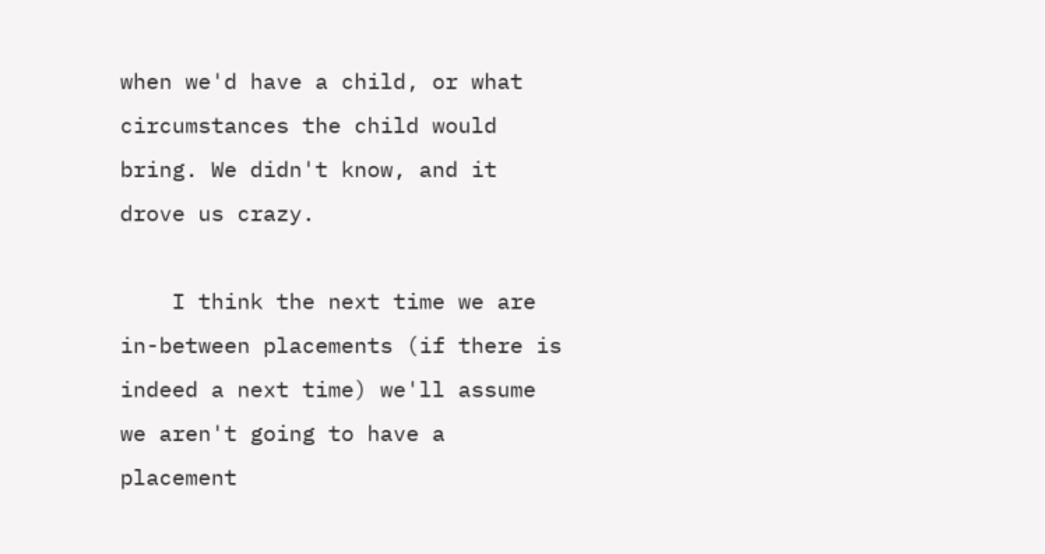when we'd have a child, or what circumstances the child would bring. We didn't know, and it drove us crazy.

    I think the next time we are in-between placements (if there is indeed a next time) we'll assume we aren't going to have a placement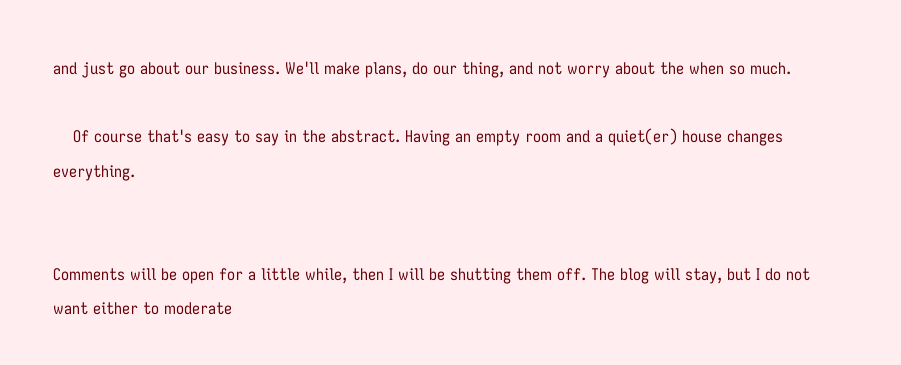and just go about our business. We'll make plans, do our thing, and not worry about the when so much.

    Of course that's easy to say in the abstract. Having an empty room and a quiet(er) house changes everything.


Comments will be open for a little while, then I will be shutting them off. The blog will stay, but I do not want either to moderate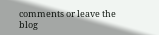comments or leave the blog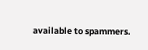available to spammers.